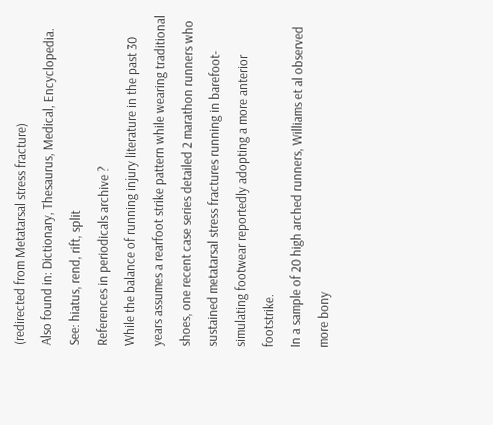(redirected from Metatarsal stress fracture)
Also found in: Dictionary, Thesaurus, Medical, Encyclopedia.
See: hiatus, rend, rift, split
References in periodicals archive ?
While the balance of running injury literature in the past 30 years assumes a rearfoot strike pattern while wearing traditional shoes, one recent case series detailed 2 marathon runners who sustained metatarsal stress fractures running in barefoot-simulating footwear reportedly adopting a more anterior footstrike.
In a sample of 20 high arched runners, Williams et al observed more bony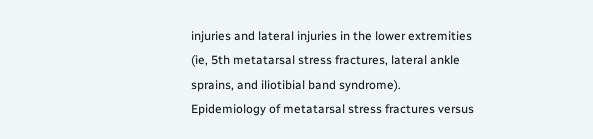injuries and lateral injuries in the lower extremities (ie, 5th metatarsal stress fractures, lateral ankle sprains, and iliotibial band syndrome).
Epidemiology of metatarsal stress fractures versus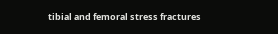tibial and femoral stress fractures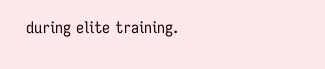during elite training.